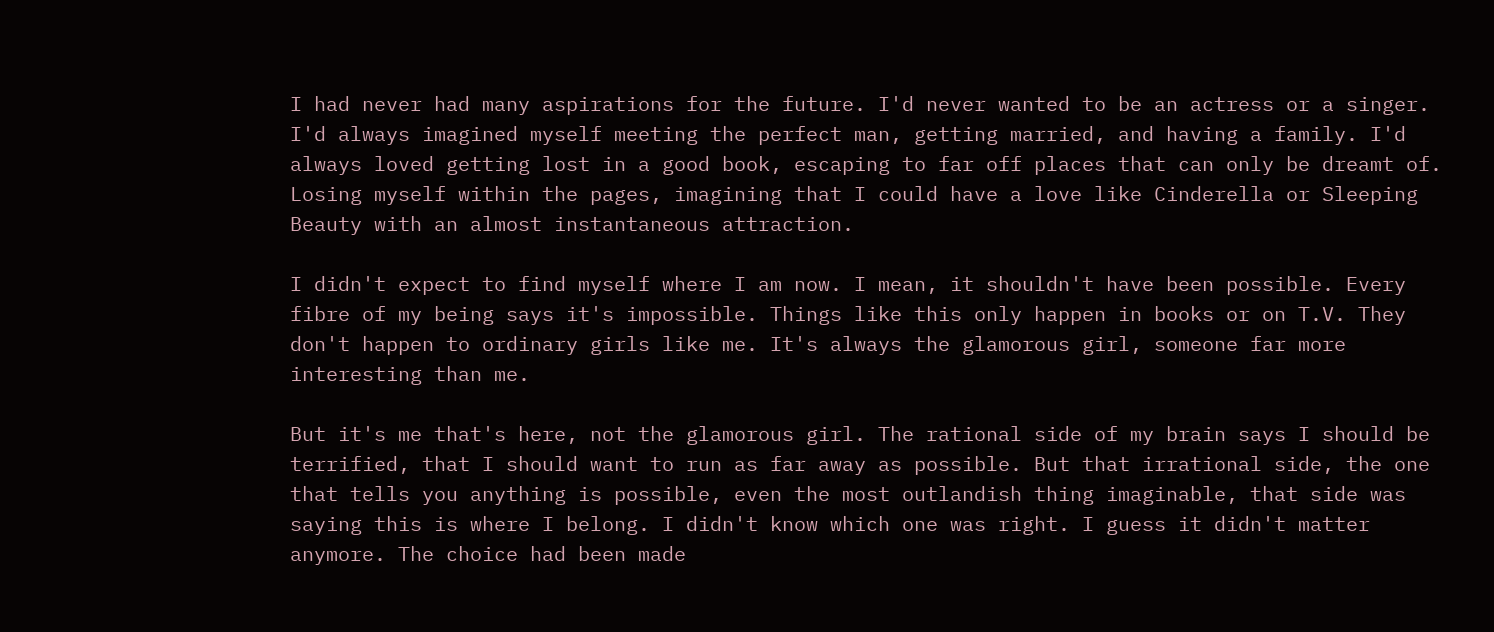I had never had many aspirations for the future. I'd never wanted to be an actress or a singer. I'd always imagined myself meeting the perfect man, getting married, and having a family. I'd always loved getting lost in a good book, escaping to far off places that can only be dreamt of. Losing myself within the pages, imagining that I could have a love like Cinderella or Sleeping Beauty with an almost instantaneous attraction.

I didn't expect to find myself where I am now. I mean, it shouldn't have been possible. Every fibre of my being says it's impossible. Things like this only happen in books or on T.V. They don't happen to ordinary girls like me. It's always the glamorous girl, someone far more interesting than me.

But it's me that's here, not the glamorous girl. The rational side of my brain says I should be terrified, that I should want to run as far away as possible. But that irrational side, the one that tells you anything is possible, even the most outlandish thing imaginable, that side was saying this is where I belong. I didn't know which one was right. I guess it didn't matter anymore. The choice had been made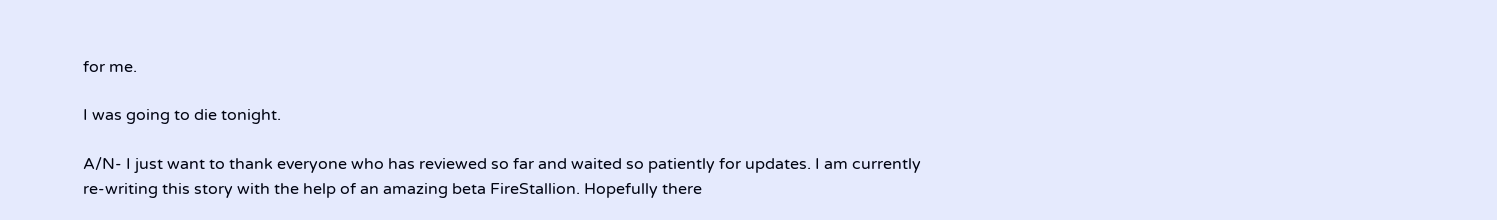for me.

I was going to die tonight.

A/N- I just want to thank everyone who has reviewed so far and waited so patiently for updates. I am currently re-writing this story with the help of an amazing beta FireStallion. Hopefully there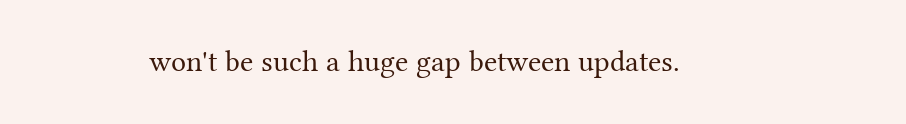won't be such a huge gap between updates.